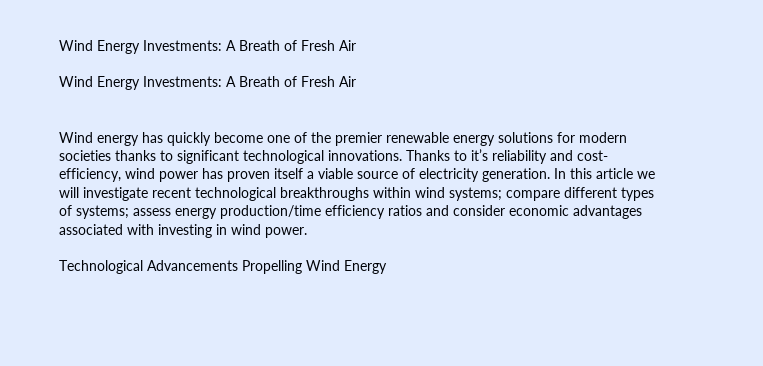Wind Energy Investments: A Breath of Fresh Air

Wind Energy Investments: A Breath of Fresh Air


Wind energy has quickly become one of the premier renewable energy solutions for modern societies thanks to significant technological innovations. Thanks to it’s reliability and cost-efficiency, wind power has proven itself a viable source of electricity generation. In this article we will investigate recent technological breakthroughs within wind systems; compare different types of systems; assess energy production/time efficiency ratios and consider economic advantages associated with investing in wind power.

Technological Advancements Propelling Wind Energy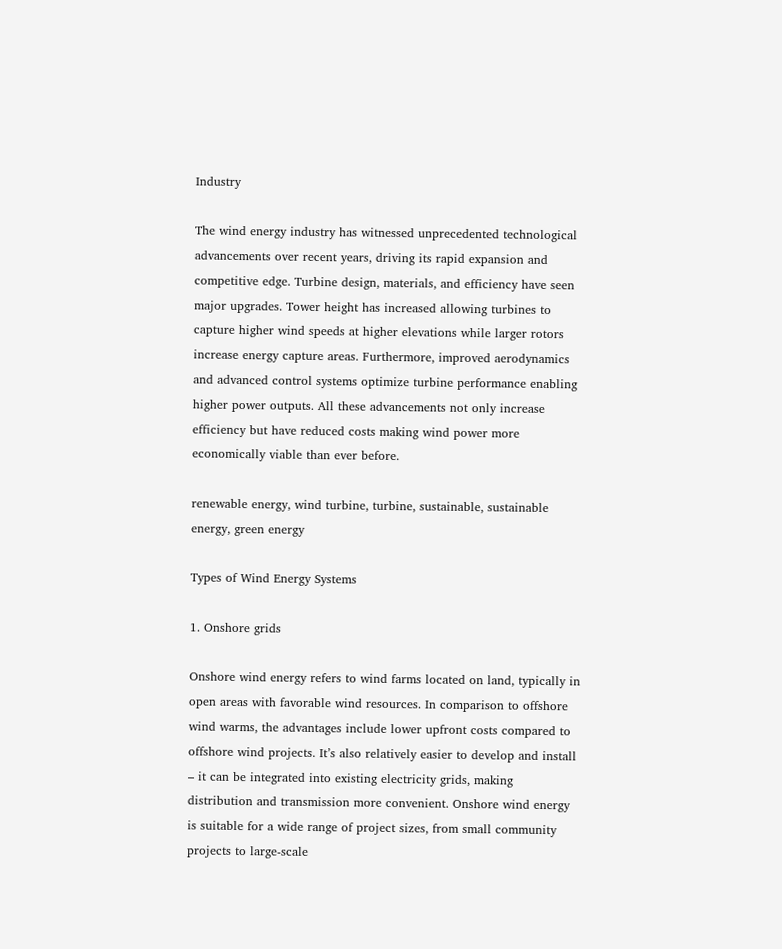Industry

The wind energy industry has witnessed unprecedented technological advancements over recent years, driving its rapid expansion and competitive edge. Turbine design, materials, and efficiency have seen major upgrades. Tower height has increased allowing turbines to capture higher wind speeds at higher elevations while larger rotors increase energy capture areas. Furthermore, improved aerodynamics and advanced control systems optimize turbine performance enabling higher power outputs. All these advancements not only increase efficiency but have reduced costs making wind power more economically viable than ever before.

renewable energy, wind turbine, turbine, sustainable, sustainable energy, green energy

Types of Wind Energy Systems

1. Onshore grids

Onshore wind energy refers to wind farms located on land, typically in open areas with favorable wind resources. In comparison to offshore wind warms, the advantages include lower upfront costs compared to offshore wind projects. It’s also relatively easier to develop and install – it can be integrated into existing electricity grids, making distribution and transmission more convenient. Onshore wind energy is suitable for a wide range of project sizes, from small community projects to large-scale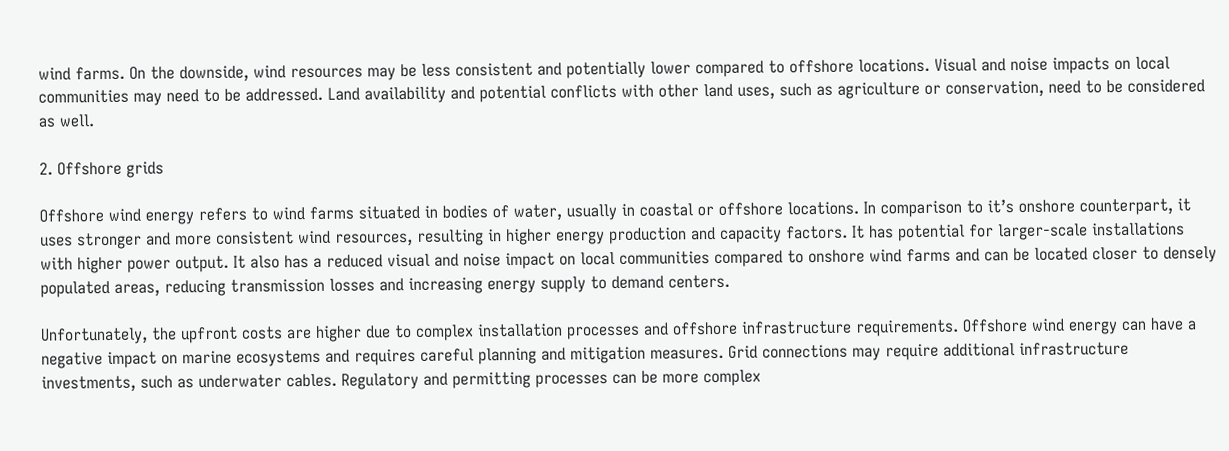wind farms. On the downside, wind resources may be less consistent and potentially lower compared to offshore locations. Visual and noise impacts on local communities may need to be addressed. Land availability and potential conflicts with other land uses, such as agriculture or conservation, need to be considered as well.

2. Offshore grids

Offshore wind energy refers to wind farms situated in bodies of water, usually in coastal or offshore locations. In comparison to it’s onshore counterpart, it uses stronger and more consistent wind resources, resulting in higher energy production and capacity factors. It has potential for larger-scale installations with higher power output. It also has a reduced visual and noise impact on local communities compared to onshore wind farms and can be located closer to densely populated areas, reducing transmission losses and increasing energy supply to demand centers.

Unfortunately, the upfront costs are higher due to complex installation processes and offshore infrastructure requirements. Offshore wind energy can have a negative impact on marine ecosystems and requires careful planning and mitigation measures. Grid connections may require additional infrastructure investments, such as underwater cables. Regulatory and permitting processes can be more complex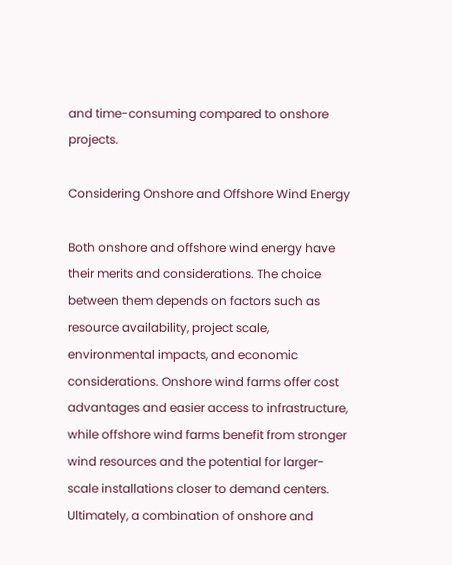and time-consuming compared to onshore projects.

Considering Onshore and Offshore Wind Energy

Both onshore and offshore wind energy have their merits and considerations. The choice between them depends on factors such as resource availability, project scale, environmental impacts, and economic considerations. Onshore wind farms offer cost advantages and easier access to infrastructure, while offshore wind farms benefit from stronger wind resources and the potential for larger-scale installations closer to demand centers. Ultimately, a combination of onshore and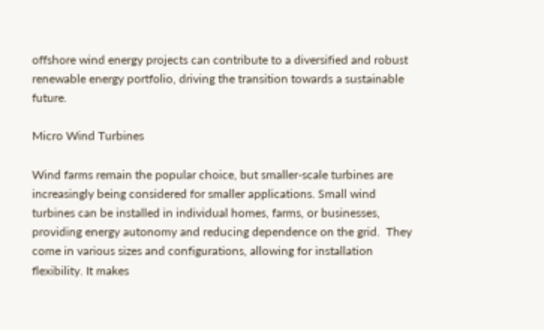offshore wind energy projects can contribute to a diversified and robust renewable energy portfolio, driving the transition towards a sustainable future.

Micro Wind Turbines

Wind farms remain the popular choice, but smaller-scale turbines are increasingly being considered for smaller applications. Small wind turbines can be installed in individual homes, farms, or businesses, providing energy autonomy and reducing dependence on the grid.  They come in various sizes and configurations, allowing for installation flexibility. It makes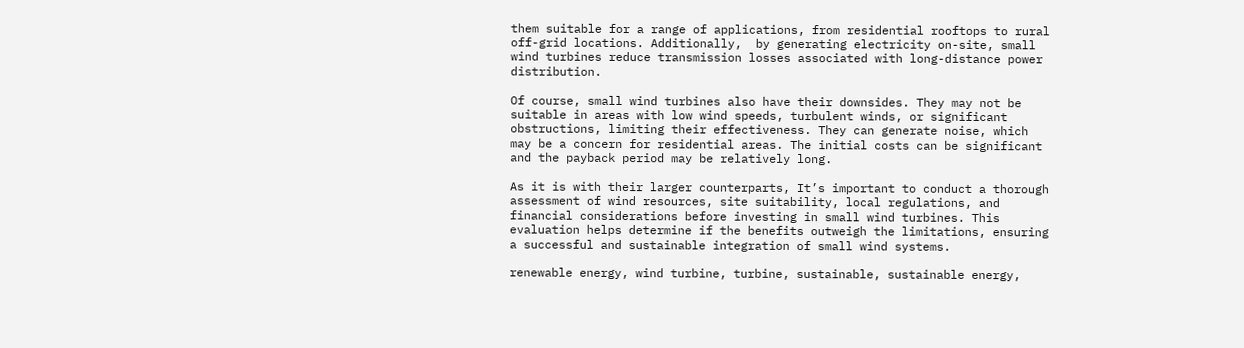them suitable for a range of applications, from residential rooftops to rural off-grid locations. Additionally,  by generating electricity on-site, small wind turbines reduce transmission losses associated with long-distance power distribution.

Of course, small wind turbines also have their downsides. They may not be suitable in areas with low wind speeds, turbulent winds, or significant obstructions, limiting their effectiveness. They can generate noise, which may be a concern for residential areas. The initial costs can be significant and the payback period may be relatively long.

As it is with their larger counterparts, It’s important to conduct a thorough assessment of wind resources, site suitability, local regulations, and financial considerations before investing in small wind turbines. This evaluation helps determine if the benefits outweigh the limitations, ensuring a successful and sustainable integration of small wind systems.

renewable energy, wind turbine, turbine, sustainable, sustainable energy,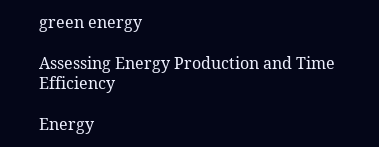green energy

Assessing Energy Production and Time Efficiency

Energy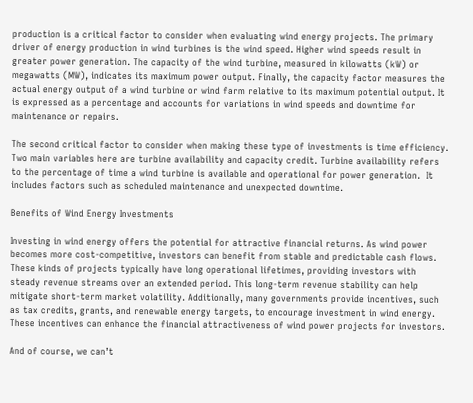production is a critical factor to consider when evaluating wind energy projects. The primary driver of energy production in wind turbines is the wind speed. Higher wind speeds result in greater power generation. The capacity of the wind turbine, measured in kilowatts (kW) or megawatts (MW), indicates its maximum power output. Finally, the capacity factor measures the actual energy output of a wind turbine or wind farm relative to its maximum potential output. It is expressed as a percentage and accounts for variations in wind speeds and downtime for maintenance or repairs.

The second critical factor to consider when making these type of investments is time efficiency. Two main variables here are turbine availability and capacity credit. Turbine availability refers to the percentage of time a wind turbine is available and operational for power generation.  It includes factors such as scheduled maintenance and unexpected downtime.

Benefits of Wind Energy Investments

Investing in wind energy offers the potential for attractive financial returns. As wind power becomes more cost-competitive, investors can benefit from stable and predictable cash flows. These kinds of projects typically have long operational lifetimes, providing investors with steady revenue streams over an extended period. This long-term revenue stability can help mitigate short-term market volatility. Additionally, many governments provide incentives, such as tax credits, grants, and renewable energy targets, to encourage investment in wind energy. These incentives can enhance the financial attractiveness of wind power projects for investors.

And of course, we can’t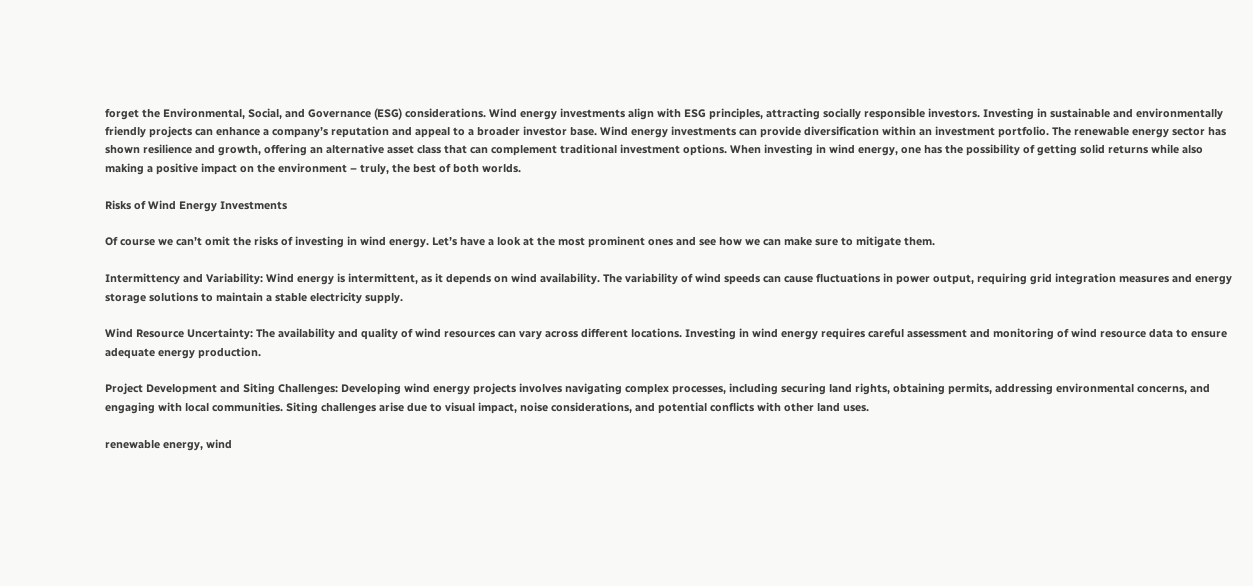forget the Environmental, Social, and Governance (ESG) considerations. Wind energy investments align with ESG principles, attracting socially responsible investors. Investing in sustainable and environmentally friendly projects can enhance a company’s reputation and appeal to a broader investor base. Wind energy investments can provide diversification within an investment portfolio. The renewable energy sector has shown resilience and growth, offering an alternative asset class that can complement traditional investment options. When investing in wind energy, one has the possibility of getting solid returns while also making a positive impact on the environment – truly, the best of both worlds.

Risks of Wind Energy Investments

Of course we can’t omit the risks of investing in wind energy. Let’s have a look at the most prominent ones and see how we can make sure to mitigate them.

Intermittency and Variability: Wind energy is intermittent, as it depends on wind availability. The variability of wind speeds can cause fluctuations in power output, requiring grid integration measures and energy storage solutions to maintain a stable electricity supply.

Wind Resource Uncertainty: The availability and quality of wind resources can vary across different locations. Investing in wind energy requires careful assessment and monitoring of wind resource data to ensure adequate energy production.

Project Development and Siting Challenges: Developing wind energy projects involves navigating complex processes, including securing land rights, obtaining permits, addressing environmental concerns, and engaging with local communities. Siting challenges arise due to visual impact, noise considerations, and potential conflicts with other land uses.

renewable energy, wind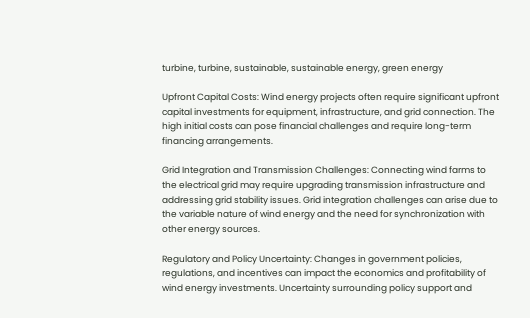turbine, turbine, sustainable, sustainable energy, green energy

Upfront Capital Costs: Wind energy projects often require significant upfront capital investments for equipment, infrastructure, and grid connection. The high initial costs can pose financial challenges and require long-term financing arrangements.

Grid Integration and Transmission Challenges: Connecting wind farms to the electrical grid may require upgrading transmission infrastructure and addressing grid stability issues. Grid integration challenges can arise due to the variable nature of wind energy and the need for synchronization with other energy sources.

Regulatory and Policy Uncertainty: Changes in government policies, regulations, and incentives can impact the economics and profitability of wind energy investments. Uncertainty surrounding policy support and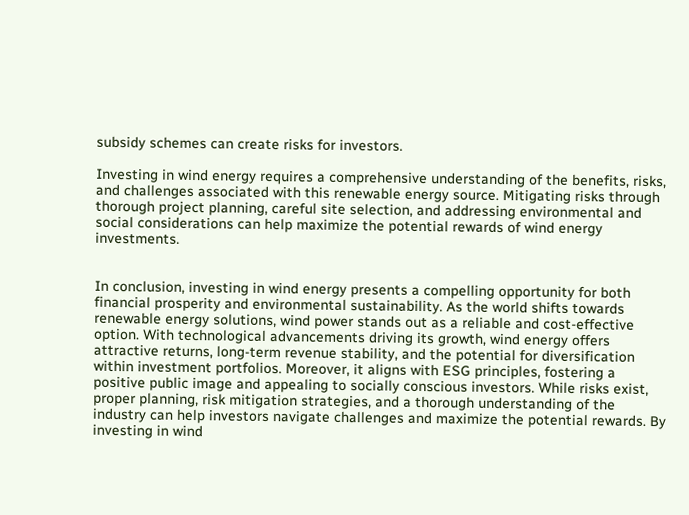subsidy schemes can create risks for investors.

Investing in wind energy requires a comprehensive understanding of the benefits, risks, and challenges associated with this renewable energy source. Mitigating risks through thorough project planning, careful site selection, and addressing environmental and social considerations can help maximize the potential rewards of wind energy investments.


In conclusion, investing in wind energy presents a compelling opportunity for both financial prosperity and environmental sustainability. As the world shifts towards renewable energy solutions, wind power stands out as a reliable and cost-effective option. With technological advancements driving its growth, wind energy offers attractive returns, long-term revenue stability, and the potential for diversification within investment portfolios. Moreover, it aligns with ESG principles, fostering a positive public image and appealing to socially conscious investors. While risks exist, proper planning, risk mitigation strategies, and a thorough understanding of the industry can help investors navigate challenges and maximize the potential rewards. By investing in wind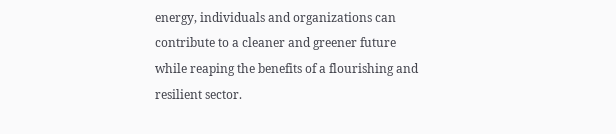energy, individuals and organizations can contribute to a cleaner and greener future while reaping the benefits of a flourishing and resilient sector.